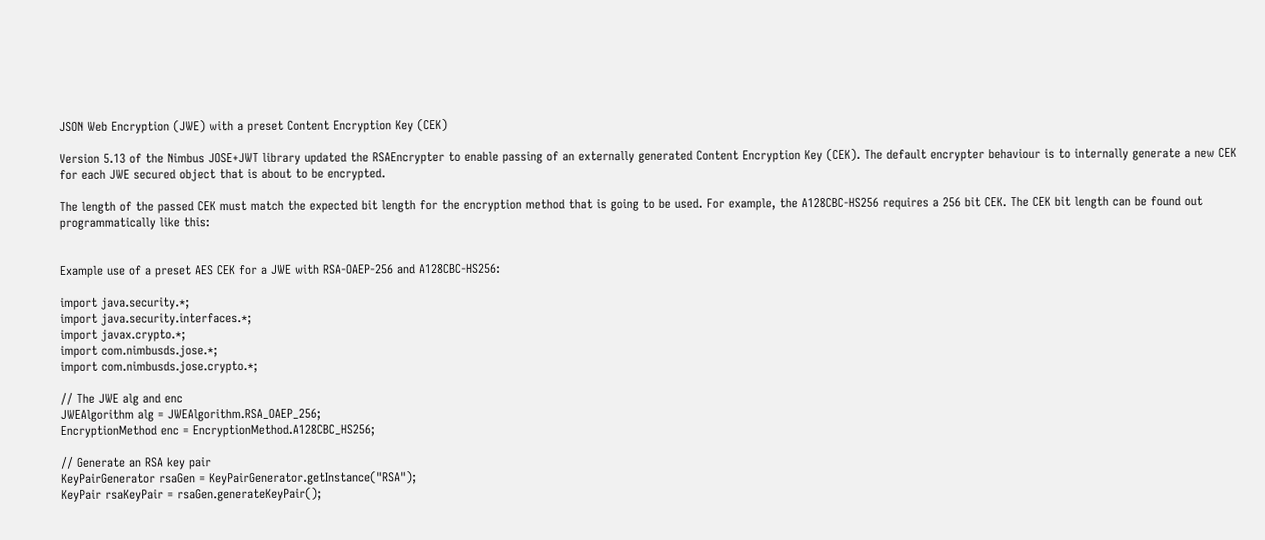JSON Web Encryption (JWE) with a preset Content Encryption Key (CEK)

Version 5.13 of the Nimbus JOSE+JWT library updated the RSAEncrypter to enable passing of an externally generated Content Encryption Key (CEK). The default encrypter behaviour is to internally generate a new CEK for each JWE secured object that is about to be encrypted.

The length of the passed CEK must match the expected bit length for the encryption method that is going to be used. For example, the A128CBC-HS256 requires a 256 bit CEK. The CEK bit length can be found out programmatically like this:


Example use of a preset AES CEK for a JWE with RSA-OAEP-256 and A128CBC-HS256:

import java.security.*;
import java.security.interfaces.*;
import javax.crypto.*;
import com.nimbusds.jose.*;
import com.nimbusds.jose.crypto.*;

// The JWE alg and enc
JWEAlgorithm alg = JWEAlgorithm.RSA_OAEP_256;
EncryptionMethod enc = EncryptionMethod.A128CBC_HS256;

// Generate an RSA key pair
KeyPairGenerator rsaGen = KeyPairGenerator.getInstance("RSA");
KeyPair rsaKeyPair = rsaGen.generateKeyPair();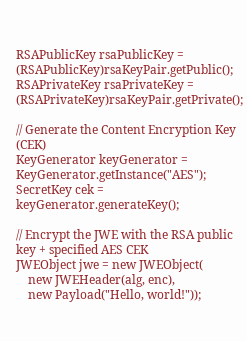RSAPublicKey rsaPublicKey = (RSAPublicKey)rsaKeyPair.getPublic();
RSAPrivateKey rsaPrivateKey = (RSAPrivateKey)rsaKeyPair.getPrivate();

// Generate the Content Encryption Key (CEK)
KeyGenerator keyGenerator = KeyGenerator.getInstance("AES");
SecretKey cek = keyGenerator.generateKey();

// Encrypt the JWE with the RSA public key + specified AES CEK
JWEObject jwe = new JWEObject(
    new JWEHeader(alg, enc),
    new Payload("Hello, world!"));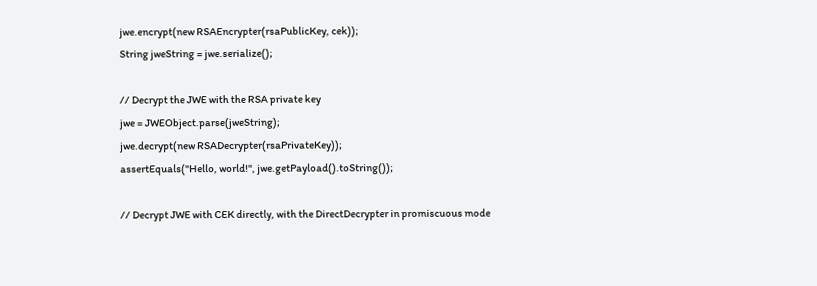jwe.encrypt(new RSAEncrypter(rsaPublicKey, cek));
String jweString = jwe.serialize();

// Decrypt the JWE with the RSA private key
jwe = JWEObject.parse(jweString);
jwe.decrypt(new RSADecrypter(rsaPrivateKey));
assertEquals("Hello, world!", jwe.getPayload().toString());

// Decrypt JWE with CEK directly, with the DirectDecrypter in promiscuous mode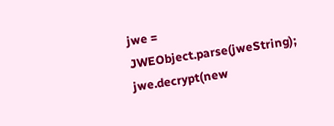jwe = JWEObject.parse(jweString);
jwe.decrypt(new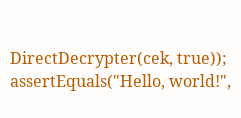DirectDecrypter(cek, true));
assertEquals("Hello, world!",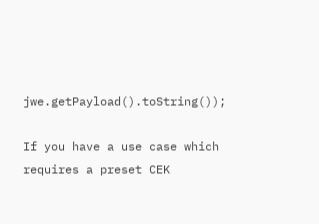jwe.getPayload().toString());

If you have a use case which requires a preset CEK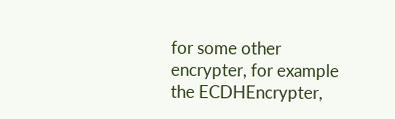for some other encrypter, for example the ECDHEncrypter,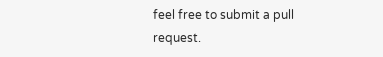feel free to submit a pull request.